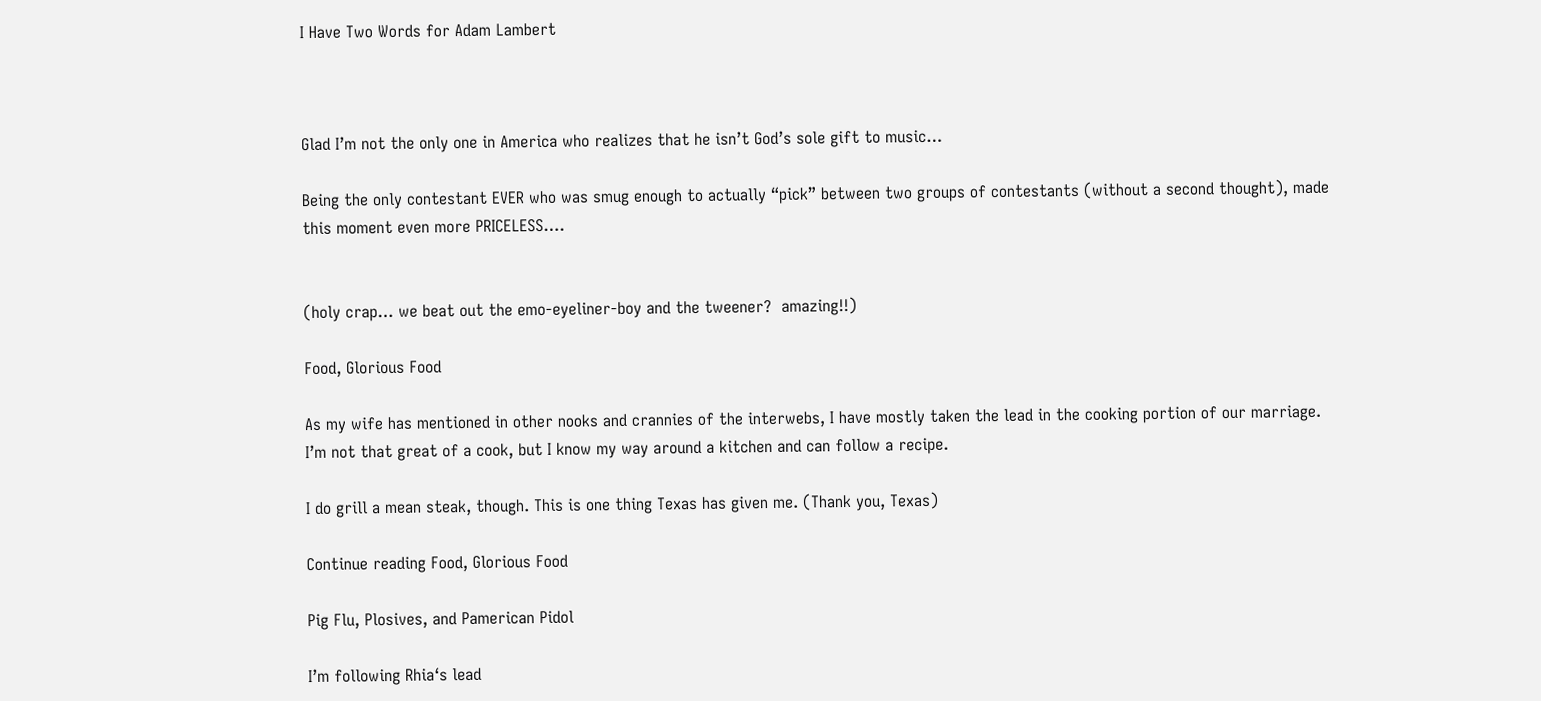I Have Two Words for Adam Lambert



Glad I’m not the only one in America who realizes that he isn’t God’s sole gift to music…

Being the only contestant EVER who was smug enough to actually “pick” between two groups of contestants (without a second thought), made this moment even more PRICELESS….


(holy crap… we beat out the emo-eyeliner-boy and the tweener?  amazing!!)

Food, Glorious Food

As my wife has mentioned in other nooks and crannies of the interwebs, I have mostly taken the lead in the cooking portion of our marriage.  I’m not that great of a cook, but I know my way around a kitchen and can follow a recipe.

I do grill a mean steak, though. This is one thing Texas has given me. (Thank you, Texas)

Continue reading Food, Glorious Food

Pig Flu, Plosives, and Pamerican Pidol

I’m following Rhia‘s lead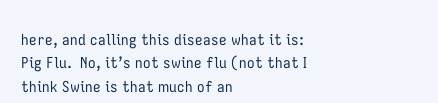here, and calling this disease what it is: Pig Flu.  No, it’s not swine flu (not that I think Swine is that much of an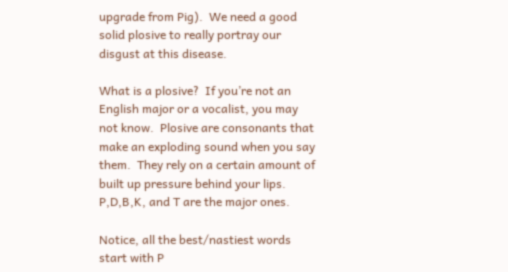upgrade from Pig).  We need a good solid plosive to really portray our disgust at this disease.

What is a plosive?  If you’re not an English major or a vocalist, you may not know.  Plosive are consonants that make an exploding sound when you say them.  They rely on a certain amount of built up pressure behind your lips.  P,D,B,K, and T are the major ones.

Notice, all the best/nastiest words start with P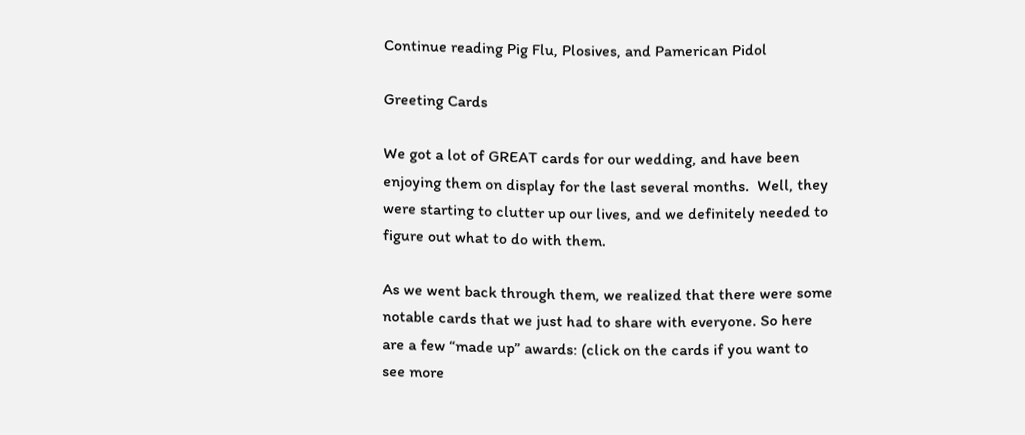Continue reading Pig Flu, Plosives, and Pamerican Pidol

Greeting Cards

We got a lot of GREAT cards for our wedding, and have been enjoying them on display for the last several months.  Well, they were starting to clutter up our lives, and we definitely needed to figure out what to do with them.

As we went back through them, we realized that there were some notable cards that we just had to share with everyone. So here are a few “made up” awards: (click on the cards if you want to see more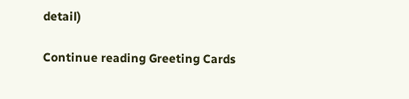detail)

Continue reading Greeting Cards